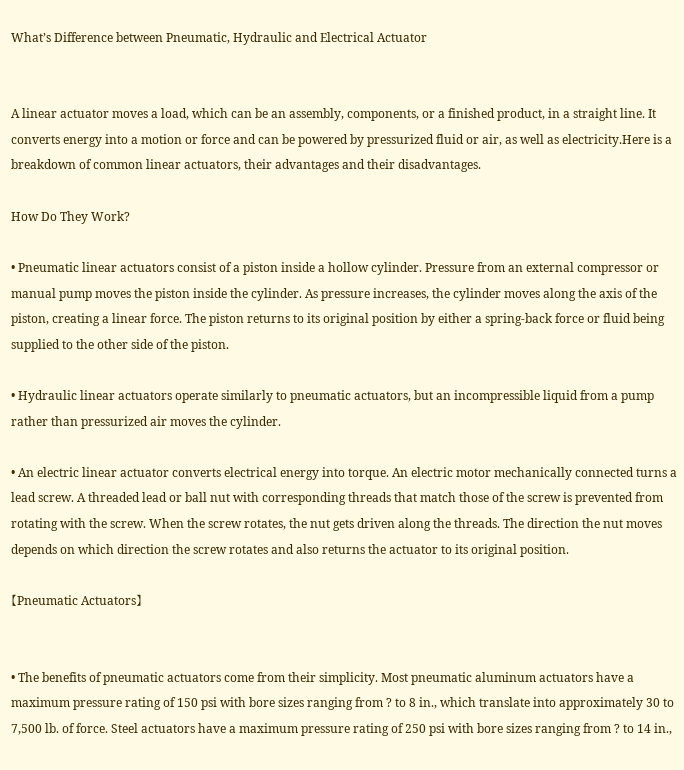What’s Difference between Pneumatic, Hydraulic and Electrical Actuator


A linear actuator moves a load, which can be an assembly, components, or a finished product, in a straight line. It converts energy into a motion or force and can be powered by pressurized fluid or air, as well as electricity.Here is a breakdown of common linear actuators, their advantages and their disadvantages.

How Do They Work?

• Pneumatic linear actuators consist of a piston inside a hollow cylinder. Pressure from an external compressor or manual pump moves the piston inside the cylinder. As pressure increases, the cylinder moves along the axis of the piston, creating a linear force. The piston returns to its original position by either a spring-back force or fluid being supplied to the other side of the piston.

• Hydraulic linear actuators operate similarly to pneumatic actuators, but an incompressible liquid from a pump rather than pressurized air moves the cylinder.

• An electric linear actuator converts electrical energy into torque. An electric motor mechanically connected turns a lead screw. A threaded lead or ball nut with corresponding threads that match those of the screw is prevented from rotating with the screw. When the screw rotates, the nut gets driven along the threads. The direction the nut moves depends on which direction the screw rotates and also returns the actuator to its original position.

【Pneumatic Actuators】


• The benefits of pneumatic actuators come from their simplicity. Most pneumatic aluminum actuators have a maximum pressure rating of 150 psi with bore sizes ranging from ? to 8 in., which translate into approximately 30 to 7,500 lb. of force. Steel actuators have a maximum pressure rating of 250 psi with bore sizes ranging from ? to 14 in.,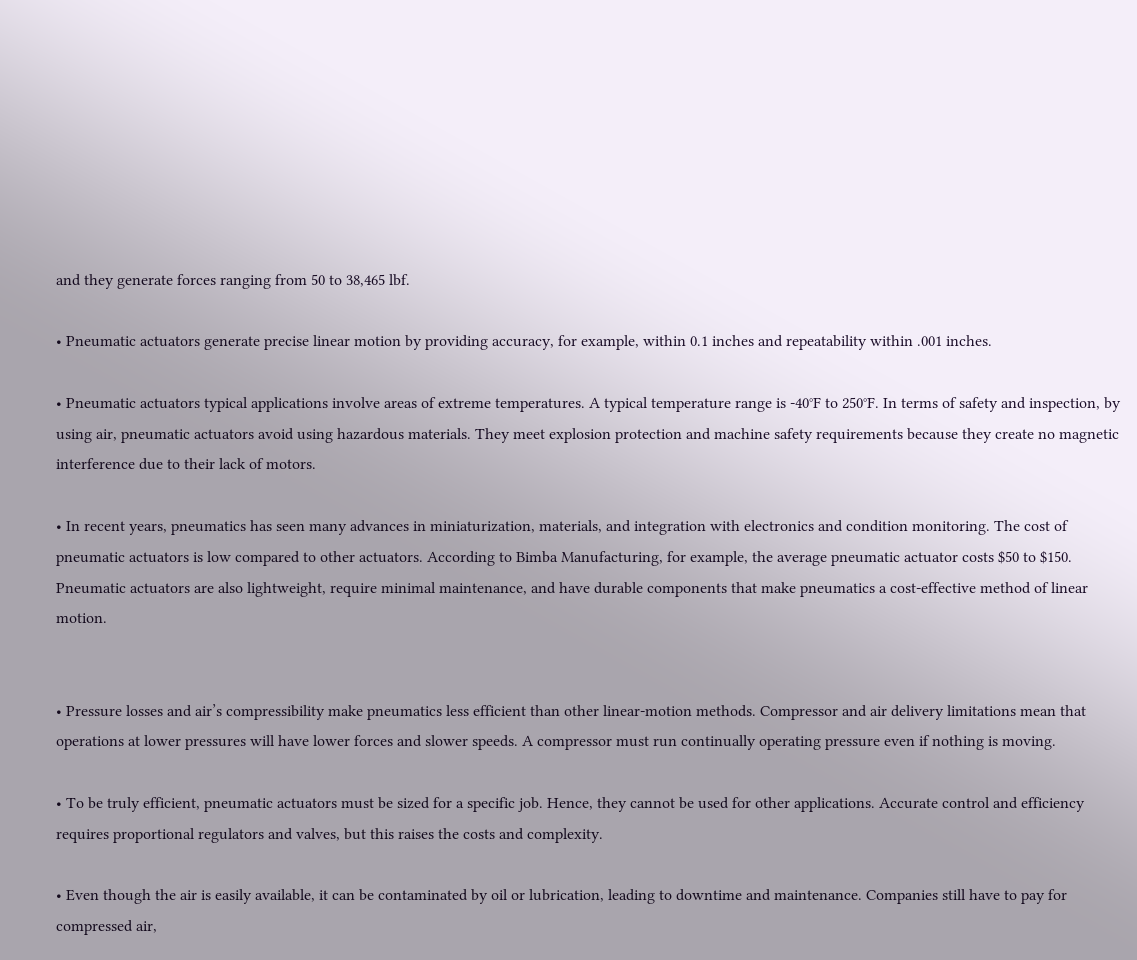and they generate forces ranging from 50 to 38,465 lbf.

• Pneumatic actuators generate precise linear motion by providing accuracy, for example, within 0.1 inches and repeatability within .001 inches.

• Pneumatic actuators typical applications involve areas of extreme temperatures. A typical temperature range is -40°F to 250°F. In terms of safety and inspection, by using air, pneumatic actuators avoid using hazardous materials. They meet explosion protection and machine safety requirements because they create no magnetic interference due to their lack of motors.

• In recent years, pneumatics has seen many advances in miniaturization, materials, and integration with electronics and condition monitoring. The cost of pneumatic actuators is low compared to other actuators. According to Bimba Manufacturing, for example, the average pneumatic actuator costs $50 to $150. Pneumatic actuators are also lightweight, require minimal maintenance, and have durable components that make pneumatics a cost-effective method of linear motion.


• Pressure losses and air’s compressibility make pneumatics less efficient than other linear-motion methods. Compressor and air delivery limitations mean that operations at lower pressures will have lower forces and slower speeds. A compressor must run continually operating pressure even if nothing is moving.

• To be truly efficient, pneumatic actuators must be sized for a specific job. Hence, they cannot be used for other applications. Accurate control and efficiency requires proportional regulators and valves, but this raises the costs and complexity.

• Even though the air is easily available, it can be contaminated by oil or lubrication, leading to downtime and maintenance. Companies still have to pay for compressed air,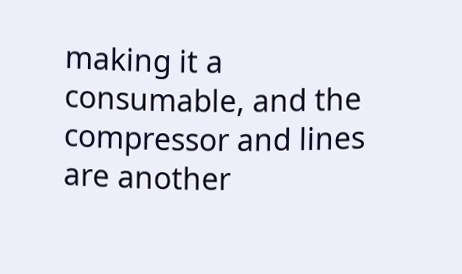making it a consumable, and the compressor and lines are another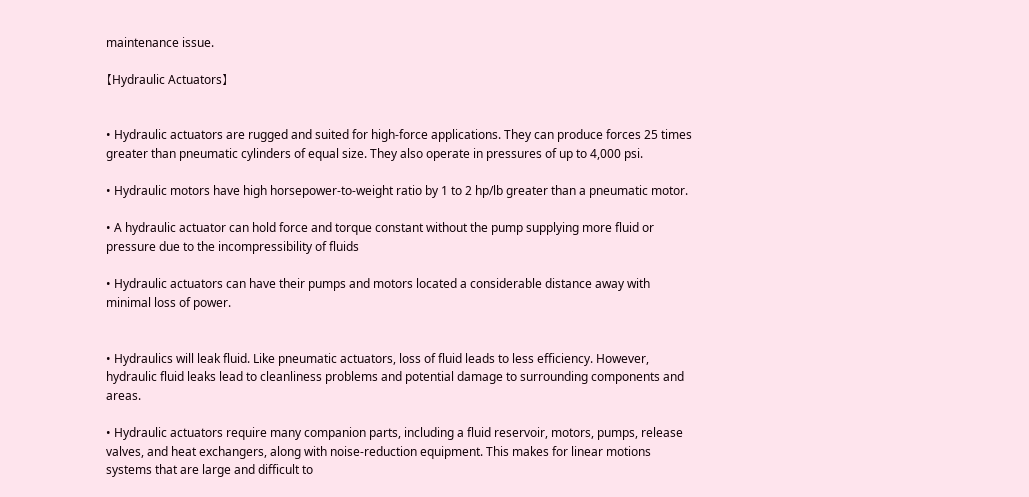maintenance issue.

【Hydraulic Actuators】


• Hydraulic actuators are rugged and suited for high-force applications. They can produce forces 25 times greater than pneumatic cylinders of equal size. They also operate in pressures of up to 4,000 psi.

• Hydraulic motors have high horsepower-to-weight ratio by 1 to 2 hp/lb greater than a pneumatic motor.

• A hydraulic actuator can hold force and torque constant without the pump supplying more fluid or pressure due to the incompressibility of fluids

• Hydraulic actuators can have their pumps and motors located a considerable distance away with minimal loss of power.


• Hydraulics will leak fluid. Like pneumatic actuators, loss of fluid leads to less efficiency. However, hydraulic fluid leaks lead to cleanliness problems and potential damage to surrounding components and areas.

• Hydraulic actuators require many companion parts, including a fluid reservoir, motors, pumps, release valves, and heat exchangers, along with noise-reduction equipment. This makes for linear motions systems that are large and difficult to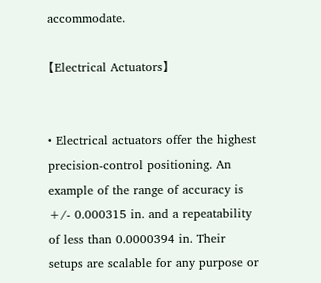accommodate.

【Electrical Actuators】


• Electrical actuators offer the highest precision-control positioning. An example of the range of accuracy is +/- 0.000315 in. and a repeatability of less than 0.0000394 in. Their setups are scalable for any purpose or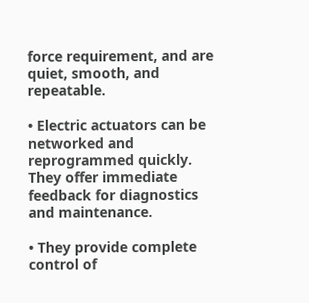force requirement, and are quiet, smooth, and repeatable.

• Electric actuators can be networked and reprogrammed quickly. They offer immediate feedback for diagnostics and maintenance.

• They provide complete control of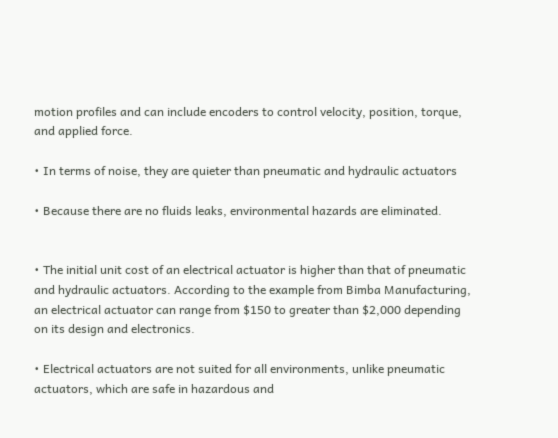motion profiles and can include encoders to control velocity, position, torque, and applied force.

• In terms of noise, they are quieter than pneumatic and hydraulic actuators

• Because there are no fluids leaks, environmental hazards are eliminated.


• The initial unit cost of an electrical actuator is higher than that of pneumatic and hydraulic actuators. According to the example from Bimba Manufacturing, an electrical actuator can range from $150 to greater than $2,000 depending on its design and electronics.

• Electrical actuators are not suited for all environments, unlike pneumatic actuators, which are safe in hazardous and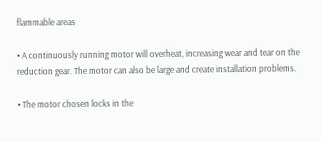flammable areas

• A continuously running motor will overheat, increasing wear and tear on the reduction gear. The motor can also be large and create installation problems.

• The motor chosen locks in the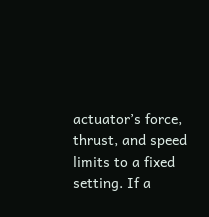actuator’s force, thrust, and speed limits to a fixed setting. If a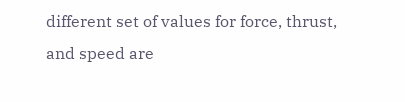different set of values for force, thrust, and speed are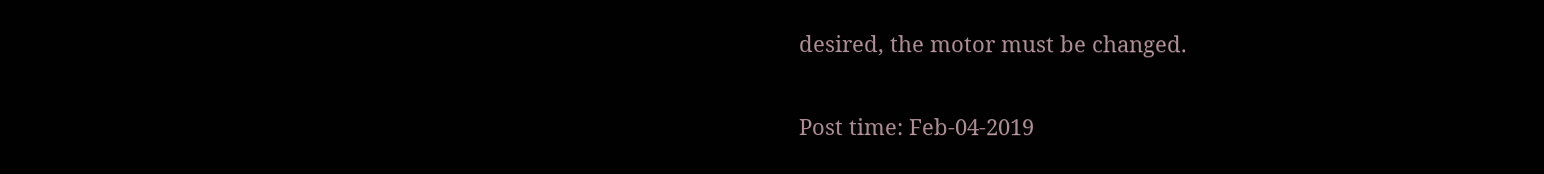desired, the motor must be changed.

Post time: Feb-04-2019